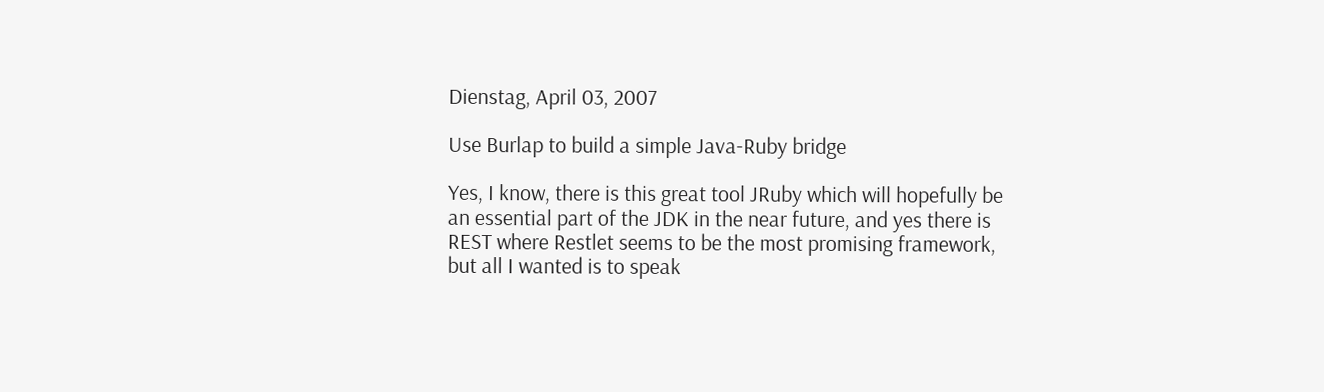Dienstag, April 03, 2007

Use Burlap to build a simple Java-Ruby bridge

Yes, I know, there is this great tool JRuby which will hopefully be an essential part of the JDK in the near future, and yes there is REST where Restlet seems to be the most promising framework, but all I wanted is to speak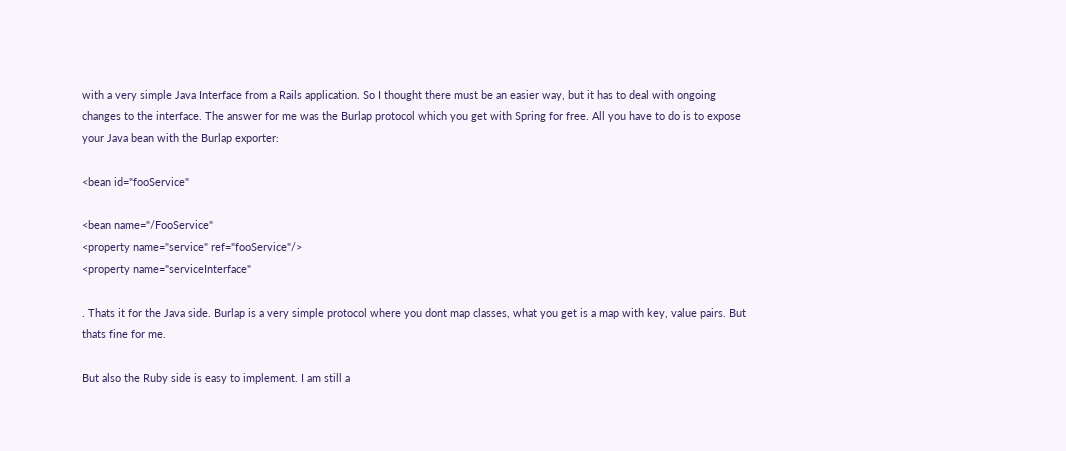with a very simple Java Interface from a Rails application. So I thought there must be an easier way, but it has to deal with ongoing changes to the interface. The answer for me was the Burlap protocol which you get with Spring for free. All you have to do is to expose your Java bean with the Burlap exporter:

<bean id="fooService"

<bean name="/FooService"
<property name="service" ref="fooService"/>
<property name="serviceInterface"

. Thats it for the Java side. Burlap is a very simple protocol where you dont map classes, what you get is a map with key, value pairs. But thats fine for me.

But also the Ruby side is easy to implement. I am still a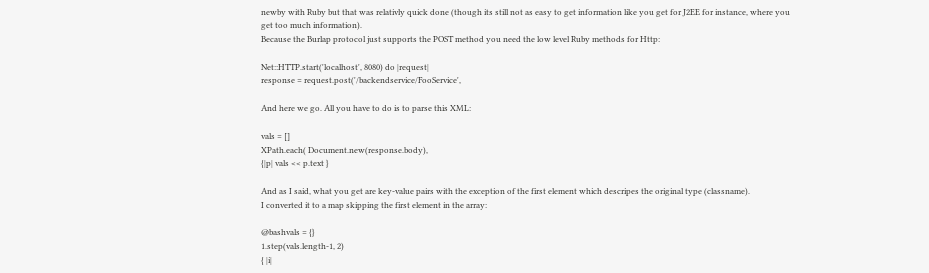newby with Ruby but that was relativly quick done (though its still not as easy to get information like you get for J2EE for instance, where you get too much information).
Because the Burlap protocol just supports the POST method you need the low level Ruby methods for Http:

Net::HTTP.start('localhost', 8080) do |request|
response = request.post('/backendservice/FooService',

And here we go. All you have to do is to parse this XML:

vals = []
XPath.each( Document.new(response.body),
{|p| vals << p.text }

And as I said, what you get are key-value pairs with the exception of the first element which descripes the original type (classname).
I converted it to a map skipping the first element in the array:

@bashvals = {}
1.step(vals.length-1, 2)
{ |i|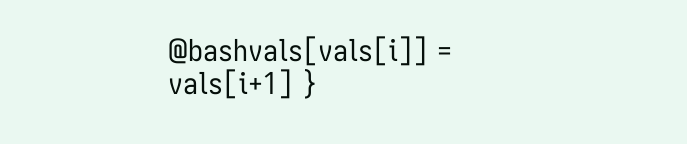@bashvals[vals[i]] = vals[i+1] }